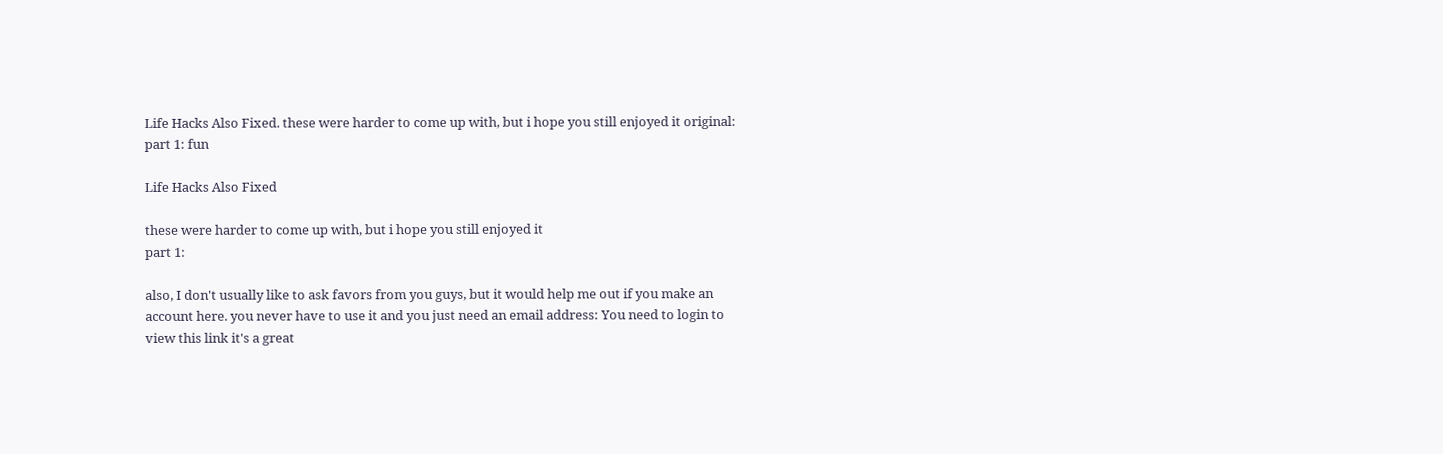Life Hacks Also Fixed. these were harder to come up with, but i hope you still enjoyed it original: part 1: fun

Life Hacks Also Fixed

these were harder to come up with, but i hope you still enjoyed it
part 1:

also, I don't usually like to ask favors from you guys, but it would help me out if you make an account here. you never have to use it and you just need an email address: You need to login to view this link it's a great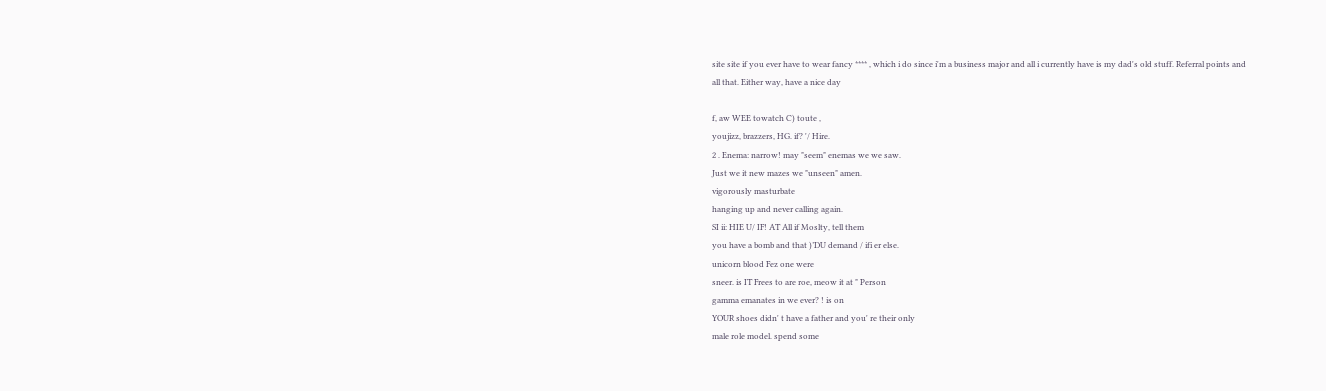site site if you ever have to wear fancy **** , which i do since i'm a business major and all i currently have is my dad's old stuff. Referral points and all that. Either way, have a nice day

f, aw WEE towatch C) toute ,
youjizz, brazzers, HG. if? '/ Hire.
2 . Enema: narrow! may "seem" enemas we we saw.
Just we it new mazes we "unseen" amen.
vigorously masturbate
hanging up and never calling again.
SI ii: HIE U/ IF! AT All if Moslty, tell them
you have a bomb and that )’DU demand / ifi er else.
unicorn blood Fez one were
sneer. is IT Frees to are roe, meow it at " Person
gamma emanates in we ever? ! is on
YOUR shoes didn' t have a father and you' re their only
male role model. spend some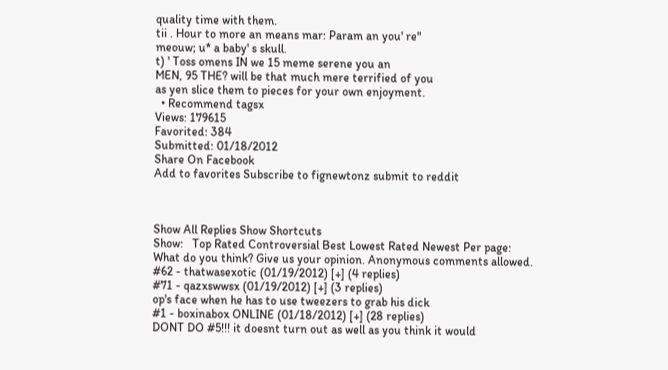quality time with them.
tii . Hour to more an means mar: Param an you' re"
meouw; u* a baby' s skull.
t) ' Toss omens IN we 15 meme serene you an
MEN, 95 THE? will be that much mere terrified of you
as yen slice them to pieces for your own enjoyment.
  • Recommend tagsx
Views: 179615
Favorited: 384
Submitted: 01/18/2012
Share On Facebook
Add to favorites Subscribe to fignewtonz submit to reddit



Show All Replies Show Shortcuts
Show:   Top Rated Controversial Best Lowest Rated Newest Per page:
What do you think? Give us your opinion. Anonymous comments allowed.
#62 - thatwasexotic (01/19/2012) [+] (4 replies)
#71 - qazxswwsx (01/19/2012) [+] (3 replies)
op's face when he has to use tweezers to grab his dick
#1 - boxinabox ONLINE (01/18/2012) [+] (28 replies)
DONT DO #5!!! it doesnt turn out as well as you think it would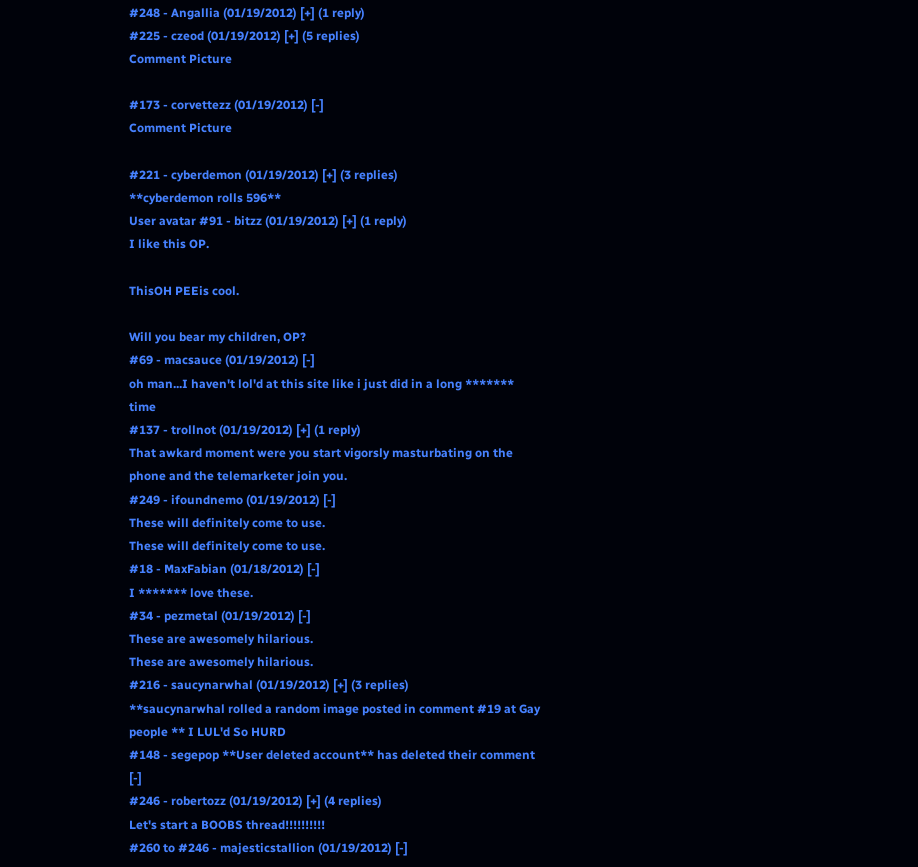#248 - Angallia (01/19/2012) [+] (1 reply)
#225 - czeod (01/19/2012) [+] (5 replies)
Comment Picture

#173 - corvettezz (01/19/2012) [-]
Comment Picture

#221 - cyberdemon (01/19/2012) [+] (3 replies)
**cyberdemon rolls 596**
User avatar #91 - bitzz (01/19/2012) [+] (1 reply)
I like this OP.

ThisOH PEEis cool.

Will you bear my children, OP?
#69 - macsauce (01/19/2012) [-]
oh man...I haven't lol'd at this site like i just did in a long ******* time
#137 - trollnot (01/19/2012) [+] (1 reply)
That awkard moment were you start vigorsly masturbating on the phone and the telemarketer join you.
#249 - ifoundnemo (01/19/2012) [-]
These will definitely come to use.
These will definitely come to use.
#18 - MaxFabian (01/18/2012) [-]
I ******* love these.
#34 - pezmetal (01/19/2012) [-]
These are awesomely hilarious.
These are awesomely hilarious.
#216 - saucynarwhal (01/19/2012) [+] (3 replies)
**saucynarwhal rolled a random image posted in comment #19 at Gay people ** I LUL'd So HURD
#148 - segepop **User deleted account** has deleted their comment [-]
#246 - robertozz (01/19/2012) [+] (4 replies)
Let's start a BOOBS thread!!!!!!!!!!
#260 to #246 - majesticstallion (01/19/2012) [-]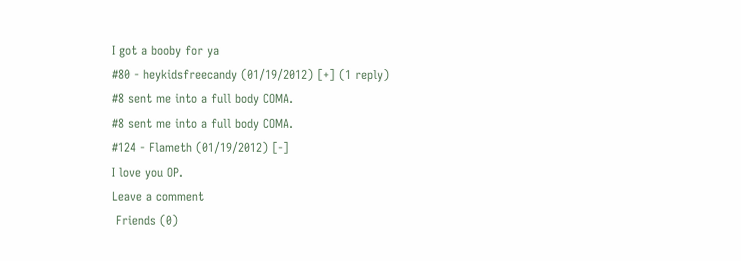I got a booby for ya
#80 - heykidsfreecandy (01/19/2012) [+] (1 reply)
#8 sent me into a full body COMA.
#8 sent me into a full body COMA.
#124 - Flameth (01/19/2012) [-]
I love you OP.
Leave a comment
 Friends (0)